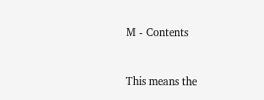M - Contents


This means the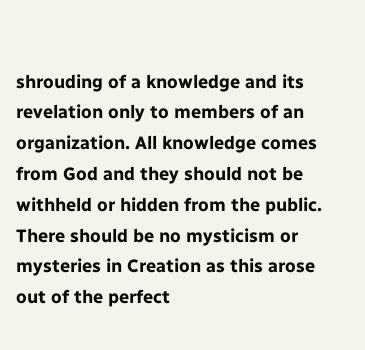shrouding of a knowledge and its revelation only to members of an organization. All knowledge comes from God and they should not be withheld or hidden from the public. There should be no mysticism or mysteries in Creation as this arose out of the perfect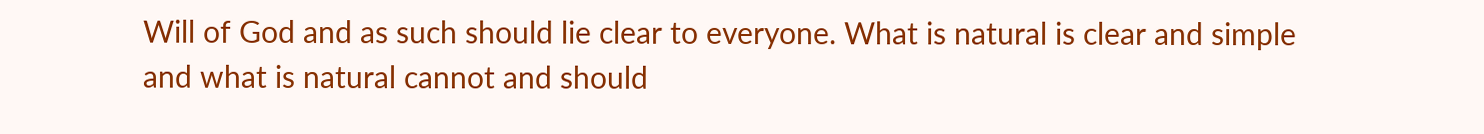Will of God and as such should lie clear to everyone. What is natural is clear and simple and what is natural cannot and should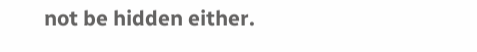not be hidden either.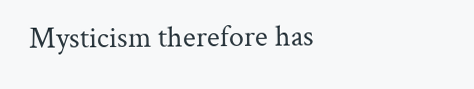Mysticism therefore has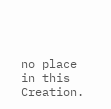no place in this Creation.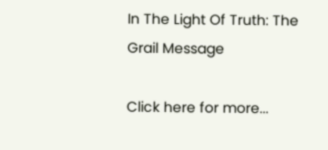In The Light Of Truth: The Grail Message

Click here for more...